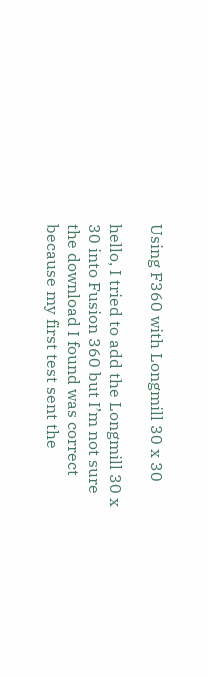Using F360 with Longmill 30 x 30

hello, I tried to add the Longmill 30 x 30 into Fusion 360 but I’m not sure the download I found was correct because my first test sent the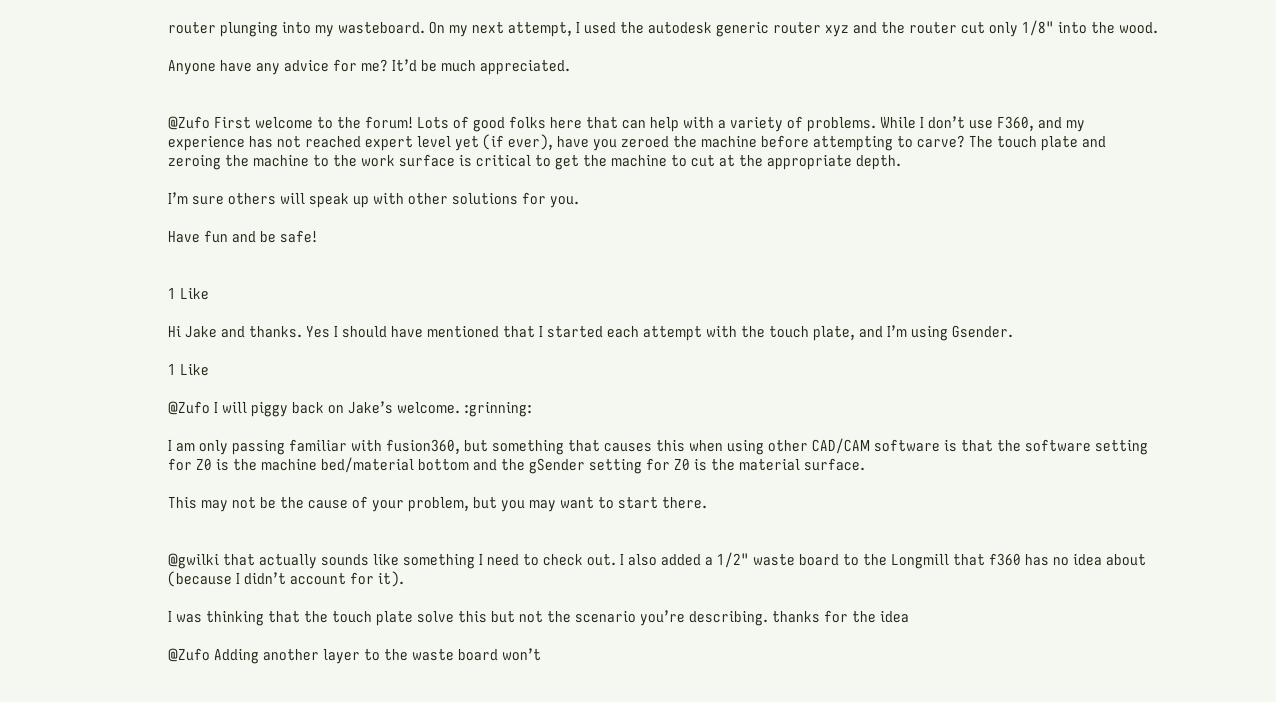router plunging into my wasteboard. On my next attempt, I used the autodesk generic router xyz and the router cut only 1/8" into the wood.

Anyone have any advice for me? It’d be much appreciated.


@Zufo First welcome to the forum! Lots of good folks here that can help with a variety of problems. While I don’t use F360, and my experience has not reached expert level yet (if ever), have you zeroed the machine before attempting to carve? The touch plate and zeroing the machine to the work surface is critical to get the machine to cut at the appropriate depth.

I’m sure others will speak up with other solutions for you.

Have fun and be safe!


1 Like

Hi Jake and thanks. Yes I should have mentioned that I started each attempt with the touch plate, and I’m using Gsender.

1 Like

@Zufo I will piggy back on Jake’s welcome. :grinning:

I am only passing familiar with fusion360, but something that causes this when using other CAD/CAM software is that the software setting for Z0 is the machine bed/material bottom and the gSender setting for Z0 is the material surface.

This may not be the cause of your problem, but you may want to start there.


@gwilki that actually sounds like something I need to check out. I also added a 1/2" waste board to the Longmill that f360 has no idea about (because I didn’t account for it).

I was thinking that the touch plate solve this but not the scenario you’re describing. thanks for the idea

@Zufo Adding another layer to the waste board won’t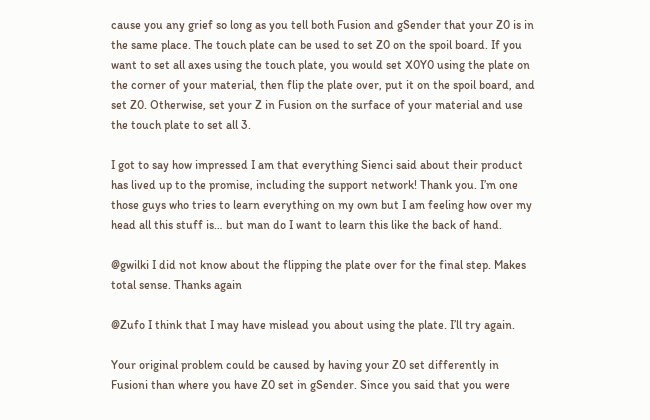cause you any grief so long as you tell both Fusion and gSender that your Z0 is in the same place. The touch plate can be used to set Z0 on the spoil board. If you want to set all axes using the touch plate, you would set X0Y0 using the plate on the corner of your material, then flip the plate over, put it on the spoil board, and set Z0. Otherwise, set your Z in Fusion on the surface of your material and use the touch plate to set all 3.

I got to say how impressed I am that everything Sienci said about their product has lived up to the promise, including the support network! Thank you. I’m one those guys who tries to learn everything on my own but I am feeling how over my head all this stuff is… but man do I want to learn this like the back of hand.

@gwilki I did not know about the flipping the plate over for the final step. Makes total sense. Thanks again

@Zufo I think that I may have mislead you about using the plate. I’ll try again.

Your original problem could be caused by having your Z0 set differently in Fusioni than where you have Z0 set in gSender. Since you said that you were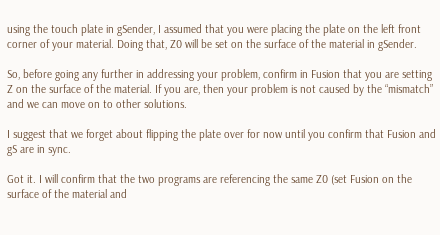using the touch plate in gSender, I assumed that you were placing the plate on the left front corner of your material. Doing that, Z0 will be set on the surface of the material in gSender.

So, before going any further in addressing your problem, confirm in Fusion that you are setting Z on the surface of the material. If you are, then your problem is not caused by the “mismatch” and we can move on to other solutions.

I suggest that we forget about flipping the plate over for now until you confirm that Fusion and gS are in sync.

Got it. I will confirm that the two programs are referencing the same Z0 (set Fusion on the surface of the material and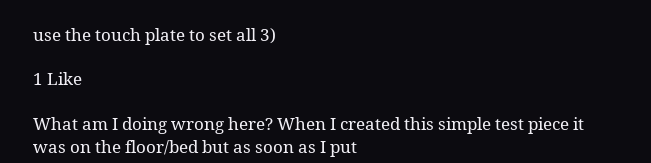use the touch plate to set all 3)

1 Like

What am I doing wrong here? When I created this simple test piece it was on the floor/bed but as soon as I put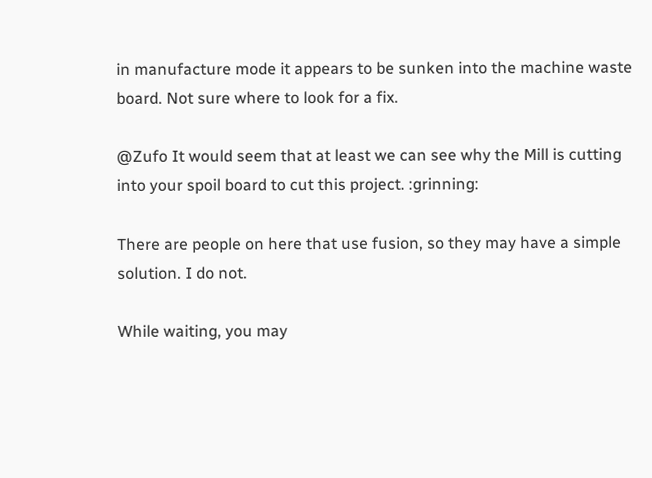in manufacture mode it appears to be sunken into the machine waste board. Not sure where to look for a fix.

@Zufo It would seem that at least we can see why the Mill is cutting into your spoil board to cut this project. :grinning:

There are people on here that use fusion, so they may have a simple solution. I do not.

While waiting, you may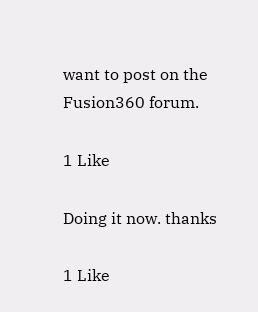want to post on the Fusion360 forum.

1 Like

Doing it now. thanks

1 Like